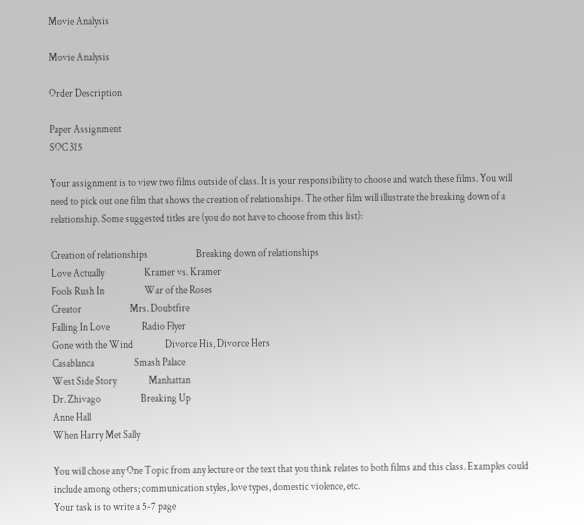Movie Analysis

Movie Analysis

Order Description

Paper Assignment
SOC 315

Your assignment is to view two films outside of class. It is your responsibility to choose and watch these films. You will need to pick out one film that shows the creation of relationships. The other film will illustrate the breaking down of a relationship. Some suggested titles are (you do not have to choose from this list):

Creation of relationships                        Breaking down of relationships
Love Actually                    Kramer vs. Kramer
Fools Rush In                    War of the Roses
Creator                        Mrs. Doubtfire
Falling In Love                Radio Flyer
Gone with the Wind                Divorce His, Divorce Hers
Casablanca                    Smash Palace
West Side Story                Manhattan
Dr. Zhivago                    Breaking Up
Anne Hall
When Harry Met Sally

You will chose any One Topic from any lecture or the text that you think relates to both films and this class. Examples could include among others; communication styles, love types, domestic violence, etc.
Your task is to write a 5-7 page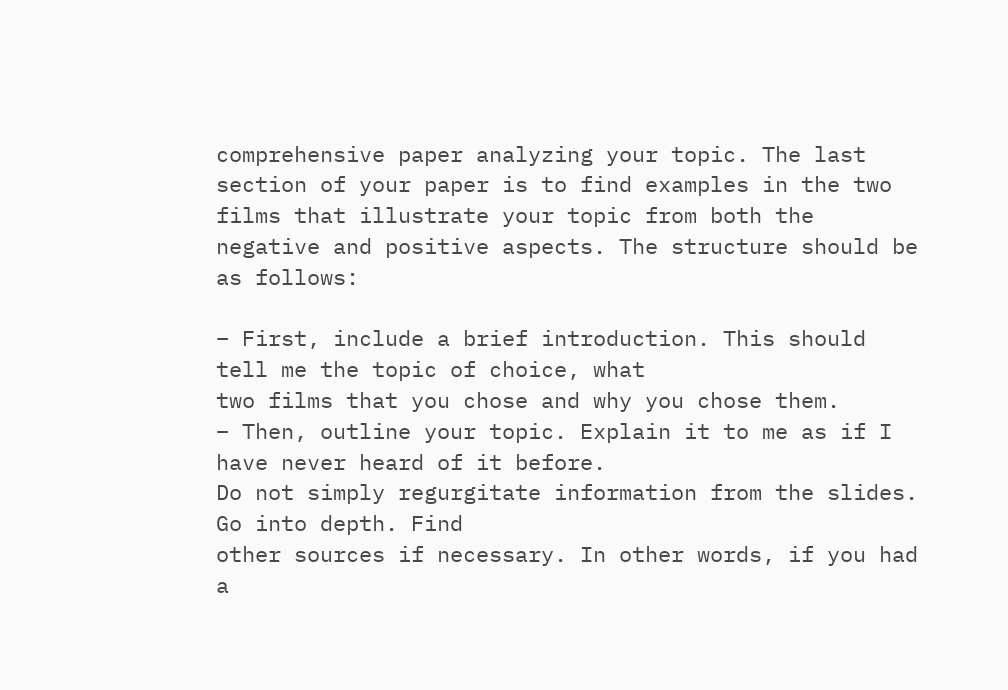comprehensive paper analyzing your topic. The last section of your paper is to find examples in the two films that illustrate your topic from both the negative and positive aspects. The structure should be as follows:

– First, include a brief introduction. This should tell me the topic of choice, what
two films that you chose and why you chose them.
– Then, outline your topic. Explain it to me as if I have never heard of it before.
Do not simply regurgitate information from the slides. Go into depth. Find
other sources if necessary. In other words, if you had a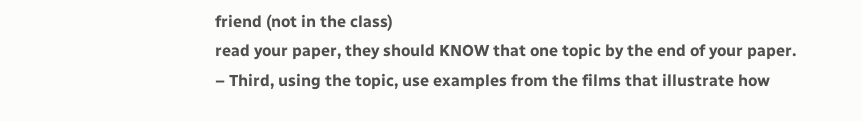friend (not in the class)
read your paper, they should KNOW that one topic by the end of your paper.
– Third, using the topic, use examples from the films that illustrate how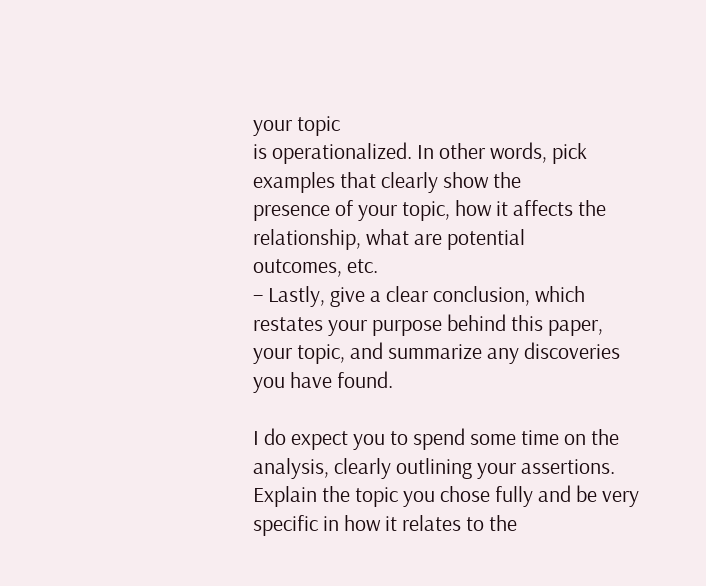your topic
is operationalized. In other words, pick examples that clearly show the
presence of your topic, how it affects the relationship, what are potential
outcomes, etc.
– Lastly, give a clear conclusion, which restates your purpose behind this paper,
your topic, and summarize any discoveries you have found.

I do expect you to spend some time on the analysis, clearly outlining your assertions. Explain the topic you chose fully and be very specific in how it relates to the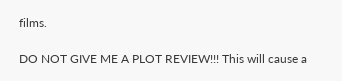films.

DO NOT GIVE ME A PLOT REVIEW!!! This will cause a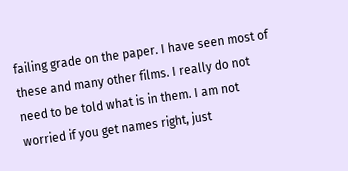failing grade on the paper. I have seen most of these and many other films. I really do not need to be told what is in them. I am not worried if you get names right, just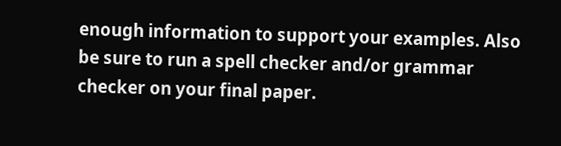enough information to support your examples. Also be sure to run a spell checker and/or grammar checker on your final paper.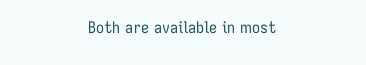Both are available in most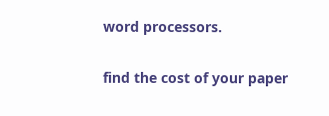word processors.

find the cost of your paper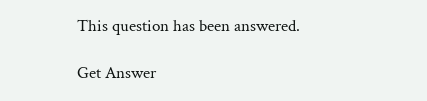This question has been answered.

Get Answer